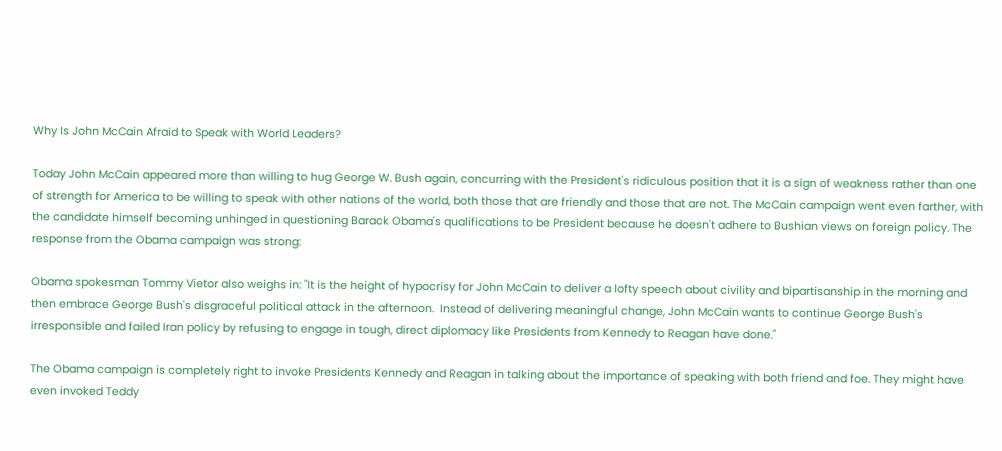Why Is John McCain Afraid to Speak with World Leaders?

Today John McCain appeared more than willing to hug George W. Bush again, concurring with the President's ridiculous position that it is a sign of weakness rather than one of strength for America to be willing to speak with other nations of the world, both those that are friendly and those that are not. The McCain campaign went even farther, with the candidate himself becoming unhinged in questioning Barack Obama's qualifications to be President because he doesn't adhere to Bushian views on foreign policy. The response from the Obama campaign was strong:

Obama spokesman Tommy Vietor also weighs in: "It is the height of hypocrisy for John McCain to deliver a lofty speech about civility and bipartisanship in the morning and then embrace George Bush's disgraceful political attack in the afternoon.  Instead of delivering meaningful change, John McCain wants to continue George Bush's irresponsible and failed Iran policy by refusing to engage in tough, direct diplomacy like Presidents from Kennedy to Reagan have done."

The Obama campaign is completely right to invoke Presidents Kennedy and Reagan in talking about the importance of speaking with both friend and foe. They might have even invoked Teddy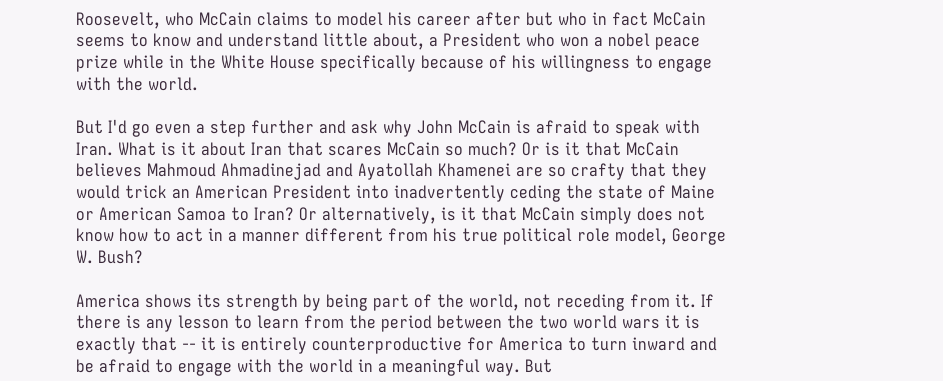Roosevelt, who McCain claims to model his career after but who in fact McCain seems to know and understand little about, a President who won a nobel peace prize while in the White House specifically because of his willingness to engage with the world.

But I'd go even a step further and ask why John McCain is afraid to speak with Iran. What is it about Iran that scares McCain so much? Or is it that McCain believes Mahmoud Ahmadinejad and Ayatollah Khamenei are so crafty that they would trick an American President into inadvertently ceding the state of Maine or American Samoa to Iran? Or alternatively, is it that McCain simply does not know how to act in a manner different from his true political role model, George W. Bush?

America shows its strength by being part of the world, not receding from it. If there is any lesson to learn from the period between the two world wars it is exactly that -- it is entirely counterproductive for America to turn inward and be afraid to engage with the world in a meaningful way. But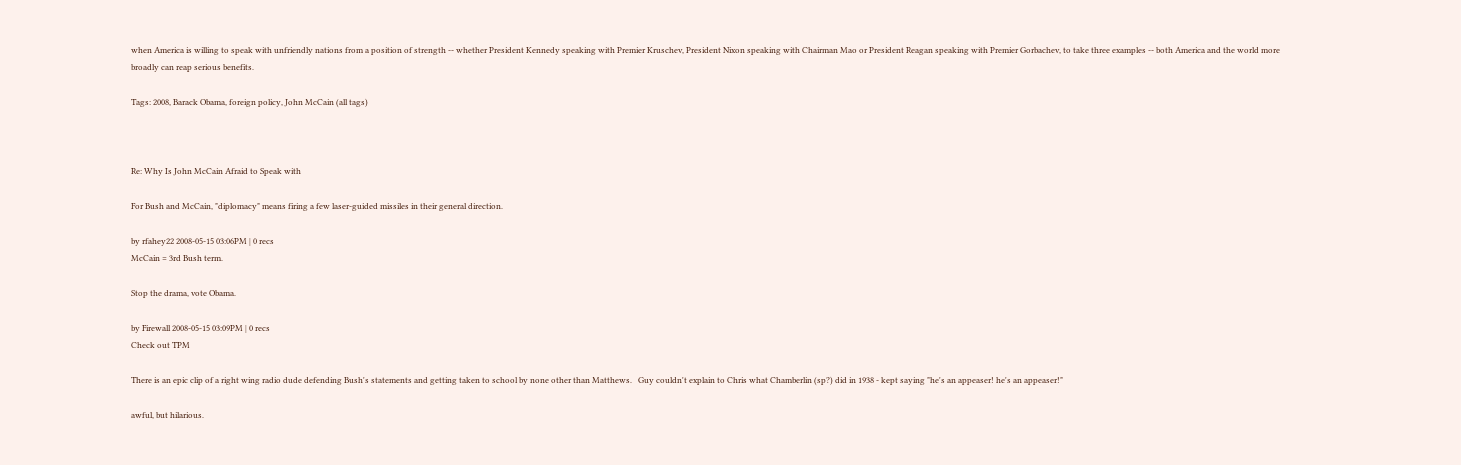when America is willing to speak with unfriendly nations from a position of strength -- whether President Kennedy speaking with Premier Kruschev, President Nixon speaking with Chairman Mao or President Reagan speaking with Premier Gorbachev, to take three examples -- both America and the world more broadly can reap serious benefits.

Tags: 2008, Barack Obama, foreign policy, John McCain (all tags)



Re: Why Is John McCain Afraid to Speak with

For Bush and McCain, "diplomacy" means firing a few laser-guided missiles in their general direction.

by rfahey22 2008-05-15 03:06PM | 0 recs
McCain = 3rd Bush term.

Stop the drama, vote Obama.

by Firewall 2008-05-15 03:09PM | 0 recs
Check out TPM

There is an epic clip of a right wing radio dude defending Bush's statements and getting taken to school by none other than Matthews.   Guy couldn't explain to Chris what Chamberlin (sp?) did in 1938 - kept saying "he's an appeaser! he's an appeaser!"

awful, but hilarious.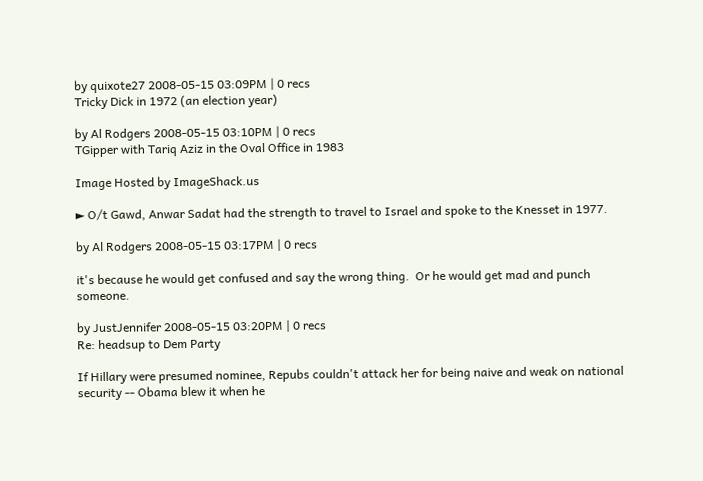by quixote27 2008-05-15 03:09PM | 0 recs
Tricky Dick in 1972 (an election year)

by Al Rodgers 2008-05-15 03:10PM | 0 recs
TGipper with Tariq Aziz in the Oval Office in 1983

Image Hosted by ImageShack.us

► O/t Gawd, Anwar Sadat had the strength to travel to Israel and spoke to the Knesset in 1977.

by Al Rodgers 2008-05-15 03:17PM | 0 recs

it's because he would get confused and say the wrong thing.  Or he would get mad and punch someone.

by JustJennifer 2008-05-15 03:20PM | 0 recs
Re: headsup to Dem Party

If Hillary were presumed nominee, Repubs couldn't attack her for being naive and weak on national security -- Obama blew it when he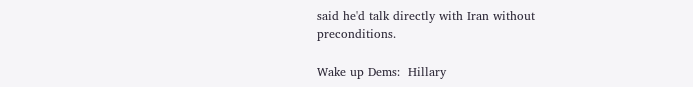said he'd talk directly with Iran without preconditions.

Wake up Dems:  Hillary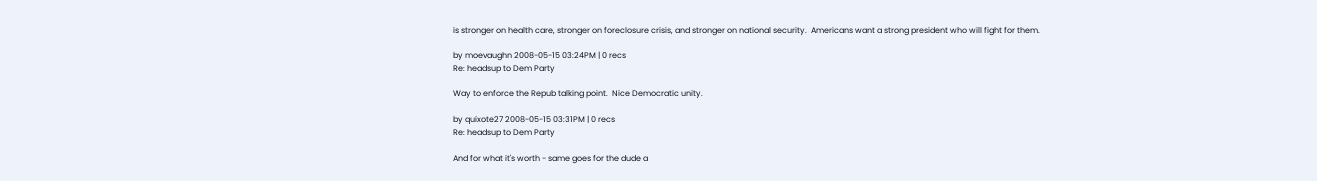is stronger on health care, stronger on foreclosure crisis, and stronger on national security.  Americans want a strong president who will fight for them.

by moevaughn 2008-05-15 03:24PM | 0 recs
Re: headsup to Dem Party

Way to enforce the Repub talking point.  Nice Democratic unity.

by quixote27 2008-05-15 03:31PM | 0 recs
Re: headsup to Dem Party

And for what it's worth - same goes for the dude a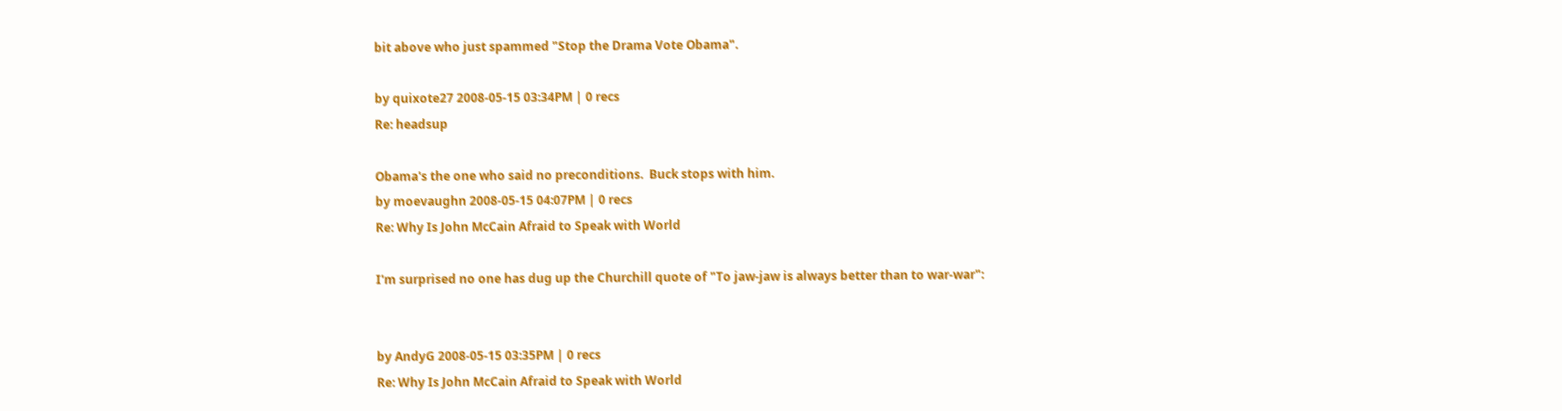bit above who just spammed "Stop the Drama Vote Obama".

by quixote27 2008-05-15 03:34PM | 0 recs
Re: headsup

Obama's the one who said no preconditions.  Buck stops with him.
by moevaughn 2008-05-15 04:07PM | 0 recs
Re: Why Is John McCain Afraid to Speak with World

I'm surprised no one has dug up the Churchill quote of "To jaw-jaw is always better than to war-war":


by AndyG 2008-05-15 03:35PM | 0 recs
Re: Why Is John McCain Afraid to Speak with World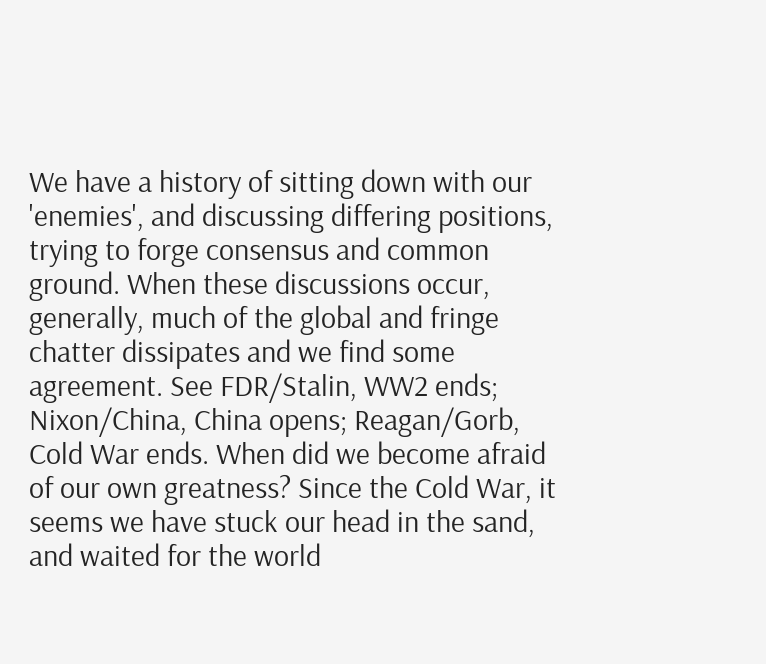We have a history of sitting down with our 'enemies', and discussing differing positions, trying to forge consensus and common ground. When these discussions occur, generally, much of the global and fringe chatter dissipates and we find some agreement. See FDR/Stalin, WW2 ends; Nixon/China, China opens; Reagan/Gorb, Cold War ends. When did we become afraid of our own greatness? Since the Cold War, it seems we have stuck our head in the sand, and waited for the world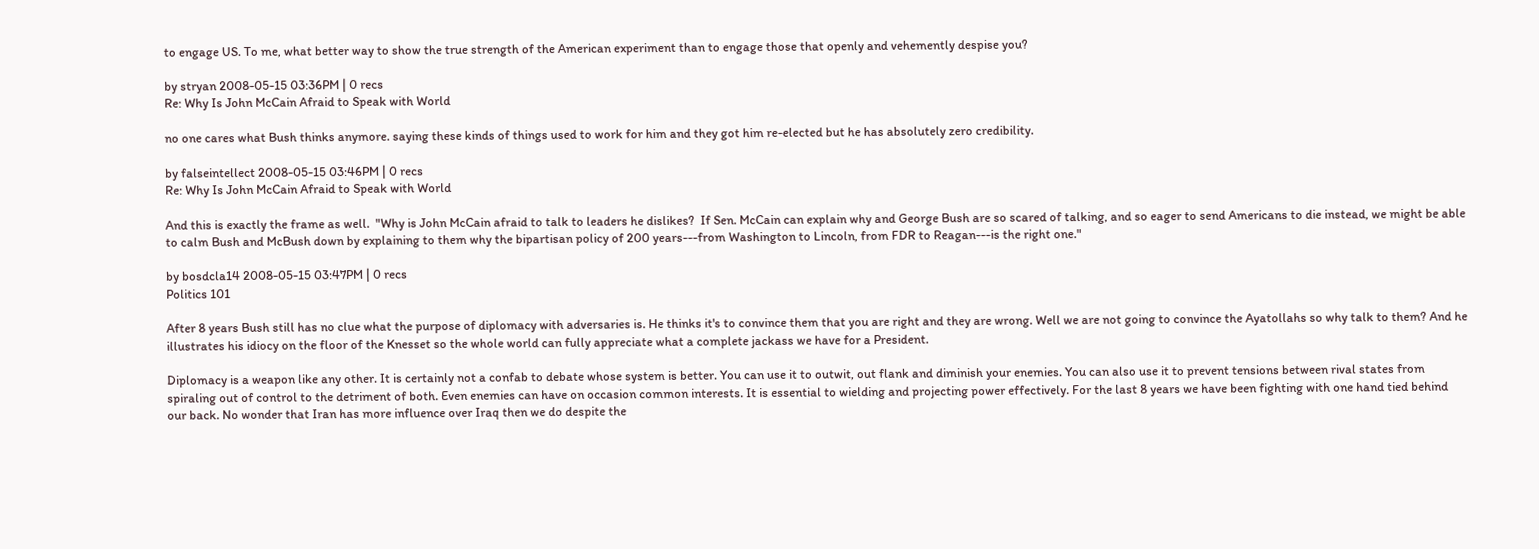to engage US. To me, what better way to show the true strength of the American experiment than to engage those that openly and vehemently despise you?

by stryan 2008-05-15 03:36PM | 0 recs
Re: Why Is John McCain Afraid to Speak with World

no one cares what Bush thinks anymore. saying these kinds of things used to work for him and they got him re-elected but he has absolutely zero credibility.

by falseintellect 2008-05-15 03:46PM | 0 recs
Re: Why Is John McCain Afraid to Speak with World

And this is exactly the frame as well.  "Why is John McCain afraid to talk to leaders he dislikes?  If Sen. McCain can explain why and George Bush are so scared of talking, and so eager to send Americans to die instead, we might be able to calm Bush and McBush down by explaining to them why the bipartisan policy of 200 years---from Washington to Lincoln, from FDR to Reagan---is the right one."

by bosdcla14 2008-05-15 03:47PM | 0 recs
Politics 101

After 8 years Bush still has no clue what the purpose of diplomacy with adversaries is. He thinks it's to convince them that you are right and they are wrong. Well we are not going to convince the Ayatollahs so why talk to them? And he illustrates his idiocy on the floor of the Knesset so the whole world can fully appreciate what a complete jackass we have for a President.

Diplomacy is a weapon like any other. It is certainly not a confab to debate whose system is better. You can use it to outwit, out flank and diminish your enemies. You can also use it to prevent tensions between rival states from spiraling out of control to the detriment of both. Even enemies can have on occasion common interests. It is essential to wielding and projecting power effectively. For the last 8 years we have been fighting with one hand tied behind our back. No wonder that Iran has more influence over Iraq then we do despite the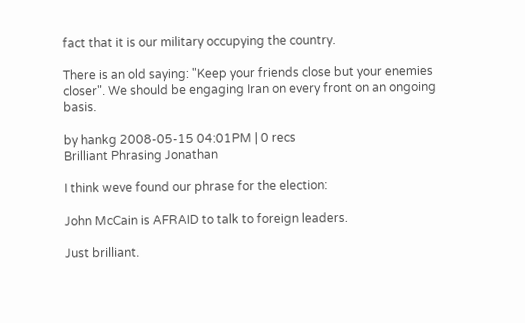fact that it is our military occupying the country.

There is an old saying: "Keep your friends close but your enemies closer". We should be engaging Iran on every front on an ongoing basis.

by hankg 2008-05-15 04:01PM | 0 recs
Brilliant Phrasing Jonathan

I think weve found our phrase for the election:

John McCain is AFRAID to talk to foreign leaders.

Just brilliant.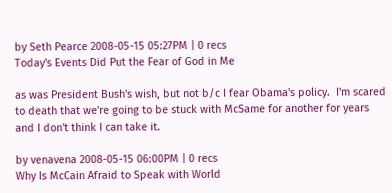by Seth Pearce 2008-05-15 05:27PM | 0 recs
Today's Events Did Put the Fear of God in Me

as was President Bush's wish, but not b/c I fear Obama's policy.  I'm scared to death that we're going to be stuck with McSame for another for years and I don't think I can take it.

by venavena 2008-05-15 06:00PM | 0 recs
Why Is McCain Afraid to Speak with World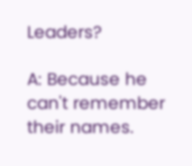Leaders?

A: Because he can't remember their names.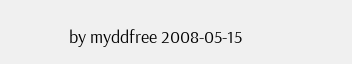by myddfree 2008-05-15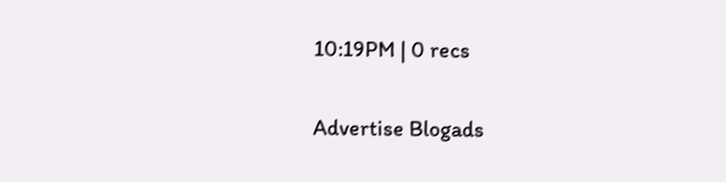10:19PM | 0 recs


Advertise Blogads